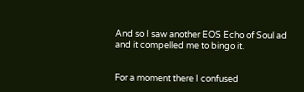And so I saw another EOS Echo of Soul ad and it compelled me to bingo it.


For a moment there I confused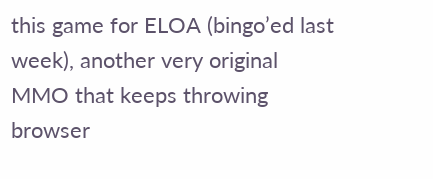this game for ELOA (bingo’ed last week), another very original MMO that keeps throwing browser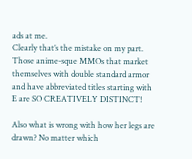ads at me.
Clearly that’s the mistake on my part. Those anime-sque MMOs that market themselves with double standard armor and have abbreviated titles starting with E are SO CREATIVELY DISTINCT!

Also what is wrong with how her legs are drawn? No matter which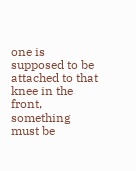one is supposed to be attached to that knee in the front, something must be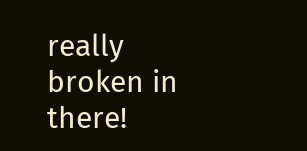really broken in there!